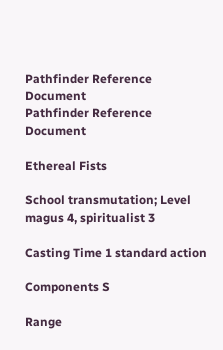Pathfinder Reference Document
Pathfinder Reference Document

Ethereal Fists

School transmutation; Level magus 4, spiritualist 3

Casting Time 1 standard action

Components S

Range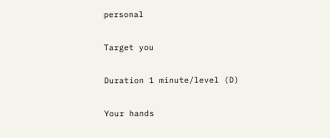personal

Target you

Duration 1 minute/level (D)

Your hands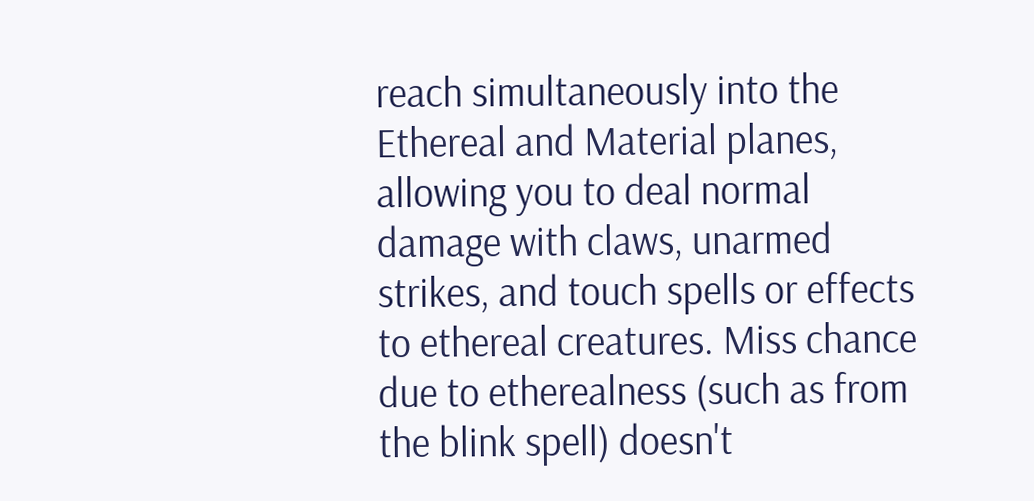reach simultaneously into the Ethereal and Material planes, allowing you to deal normal damage with claws, unarmed strikes, and touch spells or effects to ethereal creatures. Miss chance due to etherealness (such as from the blink spell) doesn't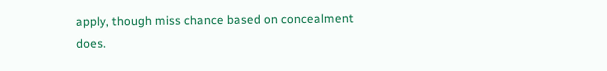apply, though miss chance based on concealment does.